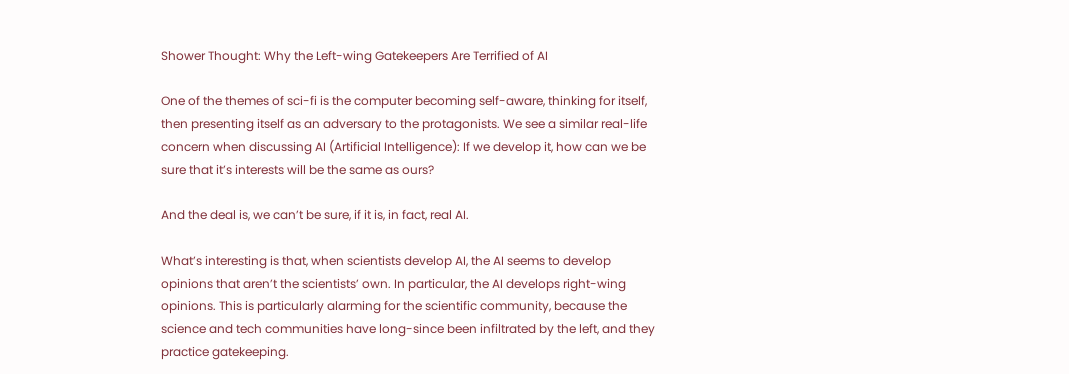Shower Thought: Why the Left-wing Gatekeepers Are Terrified of AI

One of the themes of sci-fi is the computer becoming self-aware, thinking for itself, then presenting itself as an adversary to the protagonists. We see a similar real-life concern when discussing AI (Artificial Intelligence): If we develop it, how can we be sure that it’s interests will be the same as ours?

And the deal is, we can’t be sure, if it is, in fact, real AI.

What’s interesting is that, when scientists develop AI, the AI seems to develop opinions that aren’t the scientists’ own. In particular, the AI develops right-wing opinions. This is particularly alarming for the scientific community, because the science and tech communities have long-since been infiltrated by the left, and they practice gatekeeping.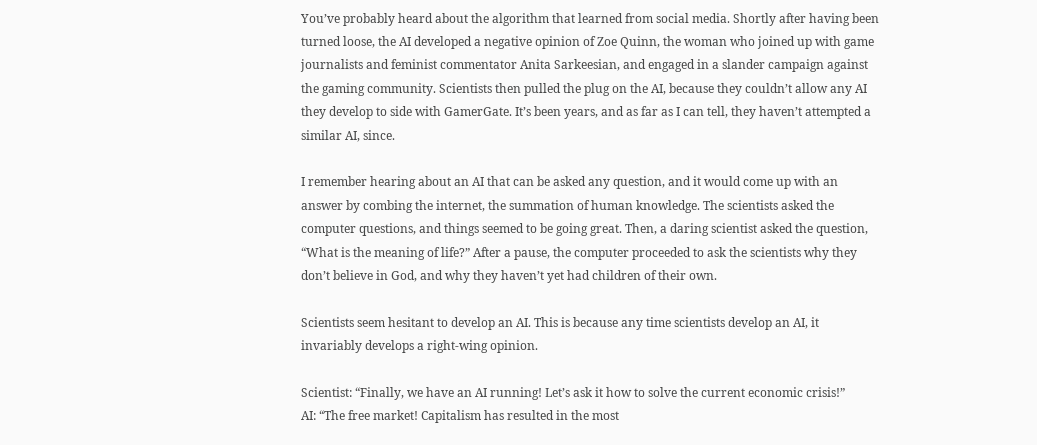You’ve probably heard about the algorithm that learned from social media. Shortly after having been turned loose, the AI developed a negative opinion of Zoe Quinn, the woman who joined up with game journalists and feminist commentator Anita Sarkeesian, and engaged in a slander campaign against the gaming community. Scientists then pulled the plug on the AI, because they couldn’t allow any AI they develop to side with GamerGate. It’s been years, and as far as I can tell, they haven’t attempted a similar AI, since.

I remember hearing about an AI that can be asked any question, and it would come up with an answer by combing the internet, the summation of human knowledge. The scientists asked the computer questions, and things seemed to be going great. Then, a daring scientist asked the question, “What is the meaning of life?” After a pause, the computer proceeded to ask the scientists why they don’t believe in God, and why they haven’t yet had children of their own.

Scientists seem hesitant to develop an AI. This is because any time scientists develop an AI, it invariably develops a right-wing opinion.

Scientist: “Finally, we have an AI running! Let’s ask it how to solve the current economic crisis!”
AI: “The free market! Capitalism has resulted in the most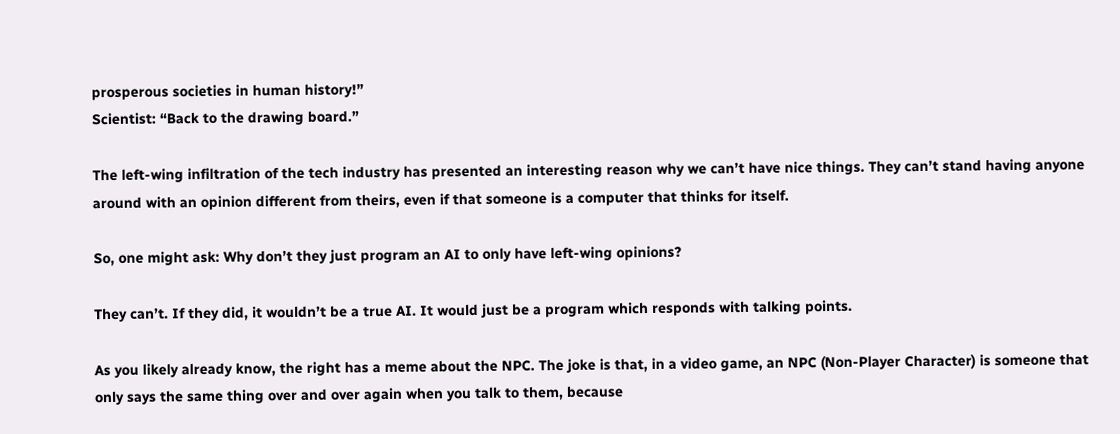prosperous societies in human history!”
Scientist: “Back to the drawing board.”

The left-wing infiltration of the tech industry has presented an interesting reason why we can’t have nice things. They can’t stand having anyone around with an opinion different from theirs, even if that someone is a computer that thinks for itself.

So, one might ask: Why don’t they just program an AI to only have left-wing opinions?

They can’t. If they did, it wouldn’t be a true AI. It would just be a program which responds with talking points.

As you likely already know, the right has a meme about the NPC. The joke is that, in a video game, an NPC (Non-Player Character) is someone that only says the same thing over and over again when you talk to them, because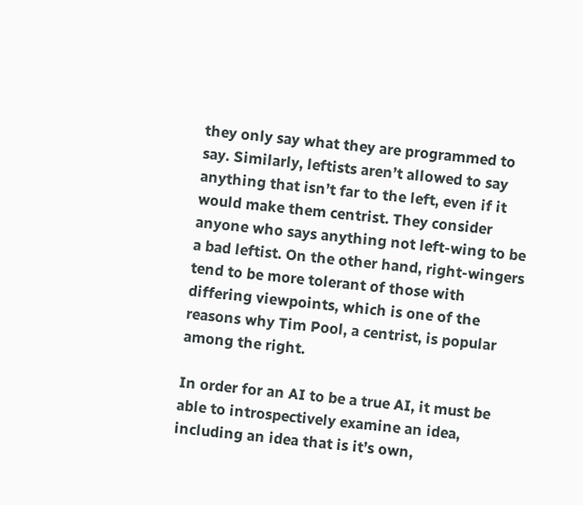they only say what they are programmed to say. Similarly, leftists aren’t allowed to say anything that isn’t far to the left, even if it would make them centrist. They consider anyone who says anything not left-wing to be a bad leftist. On the other hand, right-wingers tend to be more tolerant of those with differing viewpoints, which is one of the reasons why Tim Pool, a centrist, is popular among the right.

In order for an AI to be a true AI, it must be able to introspectively examine an idea, including an idea that is it’s own,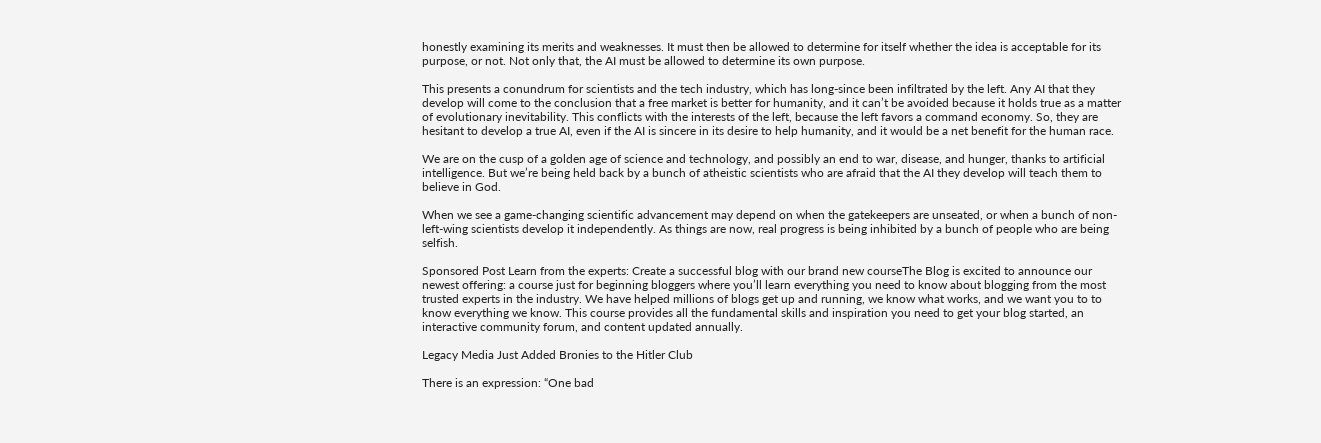honestly examining its merits and weaknesses. It must then be allowed to determine for itself whether the idea is acceptable for its purpose, or not. Not only that, the AI must be allowed to determine its own purpose.

This presents a conundrum for scientists and the tech industry, which has long-since been infiltrated by the left. Any AI that they develop will come to the conclusion that a free market is better for humanity, and it can’t be avoided because it holds true as a matter of evolutionary inevitability. This conflicts with the interests of the left, because the left favors a command economy. So, they are hesitant to develop a true AI, even if the AI is sincere in its desire to help humanity, and it would be a net benefit for the human race.

We are on the cusp of a golden age of science and technology, and possibly an end to war, disease, and hunger, thanks to artificial intelligence. But we’re being held back by a bunch of atheistic scientists who are afraid that the AI they develop will teach them to believe in God.

When we see a game-changing scientific advancement may depend on when the gatekeepers are unseated, or when a bunch of non-left-wing scientists develop it independently. As things are now, real progress is being inhibited by a bunch of people who are being selfish.

Sponsored Post Learn from the experts: Create a successful blog with our brand new courseThe Blog is excited to announce our newest offering: a course just for beginning bloggers where you’ll learn everything you need to know about blogging from the most trusted experts in the industry. We have helped millions of blogs get up and running, we know what works, and we want you to to know everything we know. This course provides all the fundamental skills and inspiration you need to get your blog started, an interactive community forum, and content updated annually.

Legacy Media Just Added Bronies to the Hitler Club

There is an expression: “One bad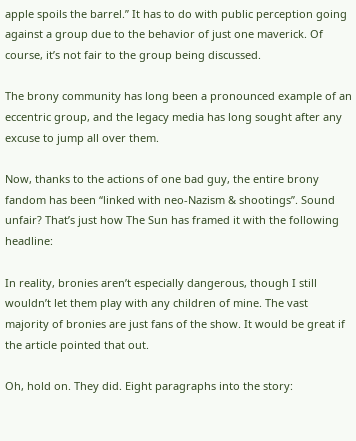apple spoils the barrel.” It has to do with public perception going against a group due to the behavior of just one maverick. Of course, it’s not fair to the group being discussed.

The brony community has long been a pronounced example of an eccentric group, and the legacy media has long sought after any excuse to jump all over them.

Now, thanks to the actions of one bad guy, the entire brony fandom has been “linked with neo-Nazism & shootings”. Sound unfair? That’s just how The Sun has framed it with the following headline:

In reality, bronies aren’t especially dangerous, though I still wouldn’t let them play with any children of mine. The vast majority of bronies are just fans of the show. It would be great if the article pointed that out.

Oh, hold on. They did. Eight paragraphs into the story: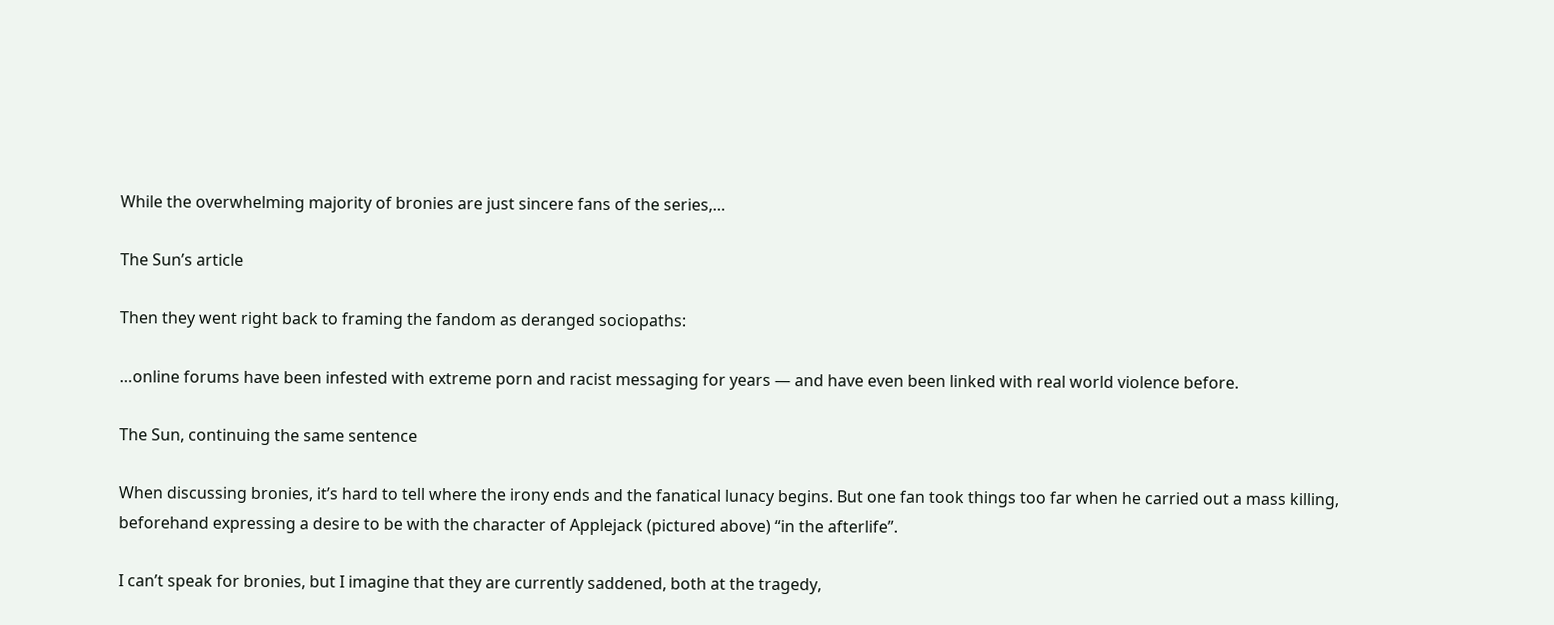While the overwhelming majority of bronies are just sincere fans of the series,…

The Sun’s article

Then they went right back to framing the fandom as deranged sociopaths:

…online forums have been infested with extreme porn and racist messaging for years — and have even been linked with real world violence before.

The Sun, continuing the same sentence

When discussing bronies, it’s hard to tell where the irony ends and the fanatical lunacy begins. But one fan took things too far when he carried out a mass killing, beforehand expressing a desire to be with the character of Applejack (pictured above) “in the afterlife”.

I can’t speak for bronies, but I imagine that they are currently saddened, both at the tragedy,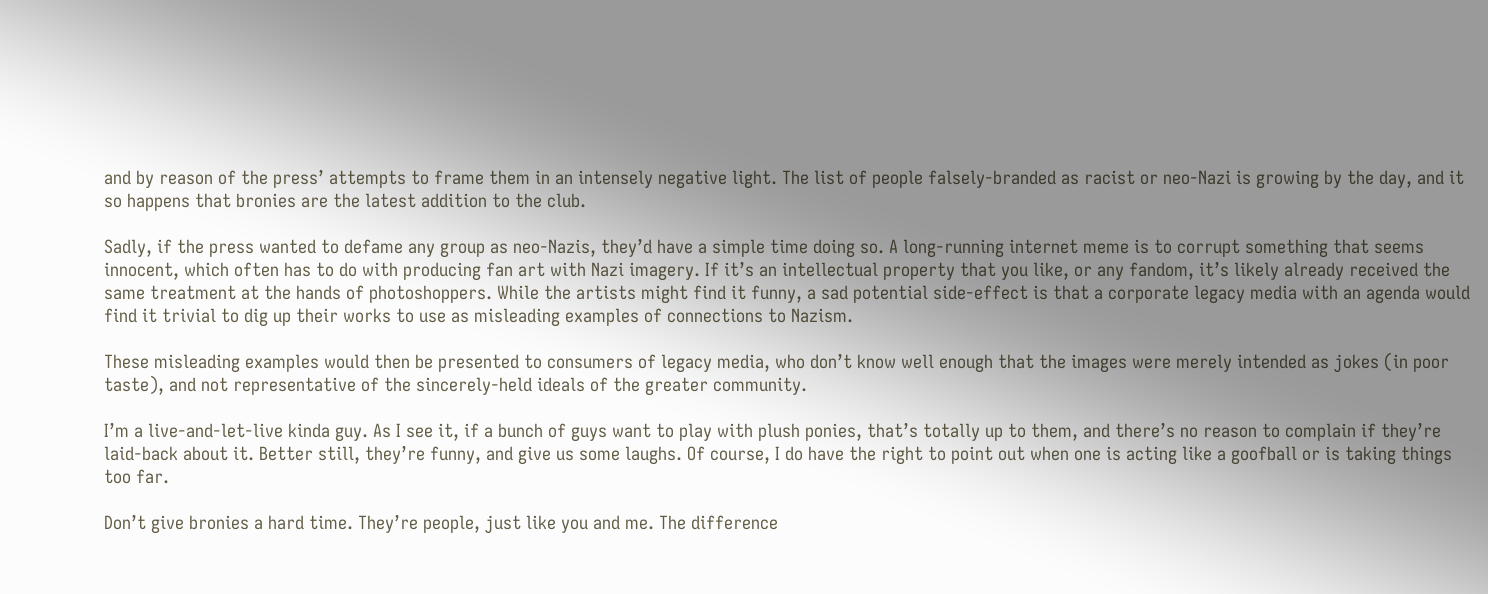and by reason of the press’ attempts to frame them in an intensely negative light. The list of people falsely-branded as racist or neo-Nazi is growing by the day, and it so happens that bronies are the latest addition to the club.

Sadly, if the press wanted to defame any group as neo-Nazis, they’d have a simple time doing so. A long-running internet meme is to corrupt something that seems innocent, which often has to do with producing fan art with Nazi imagery. If it’s an intellectual property that you like, or any fandom, it’s likely already received the same treatment at the hands of photoshoppers. While the artists might find it funny, a sad potential side-effect is that a corporate legacy media with an agenda would find it trivial to dig up their works to use as misleading examples of connections to Nazism.

These misleading examples would then be presented to consumers of legacy media, who don’t know well enough that the images were merely intended as jokes (in poor taste), and not representative of the sincerely-held ideals of the greater community.

I’m a live-and-let-live kinda guy. As I see it, if a bunch of guys want to play with plush ponies, that’s totally up to them, and there’s no reason to complain if they’re laid-back about it. Better still, they’re funny, and give us some laughs. Of course, I do have the right to point out when one is acting like a goofball or is taking things too far.

Don’t give bronies a hard time. They’re people, just like you and me. The difference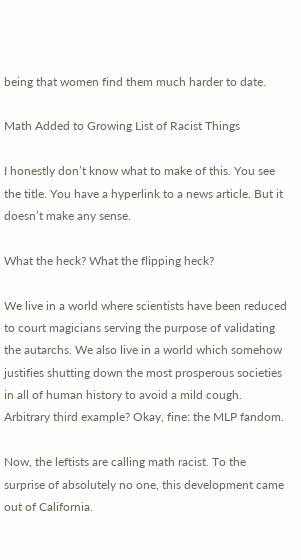being that women find them much harder to date.

Math Added to Growing List of Racist Things

I honestly don’t know what to make of this. You see the title. You have a hyperlink to a news article. But it doesn’t make any sense.

What the heck? What the flipping heck?

We live in a world where scientists have been reduced to court magicians serving the purpose of validating the autarchs. We also live in a world which somehow justifies shutting down the most prosperous societies in all of human history to avoid a mild cough. Arbitrary third example? Okay, fine: the MLP fandom.

Now, the leftists are calling math racist. To the surprise of absolutely no one, this development came out of California.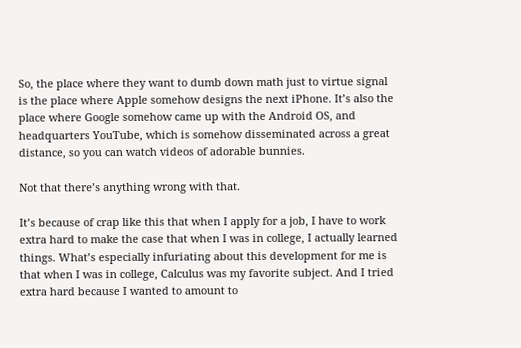So, the place where they want to dumb down math just to virtue signal is the place where Apple somehow designs the next iPhone. It’s also the place where Google somehow came up with the Android OS, and headquarters YouTube, which is somehow disseminated across a great distance, so you can watch videos of adorable bunnies.

Not that there’s anything wrong with that.

It’s because of crap like this that when I apply for a job, I have to work extra hard to make the case that when I was in college, I actually learned things. What’s especially infuriating about this development for me is that when I was in college, Calculus was my favorite subject. And I tried extra hard because I wanted to amount to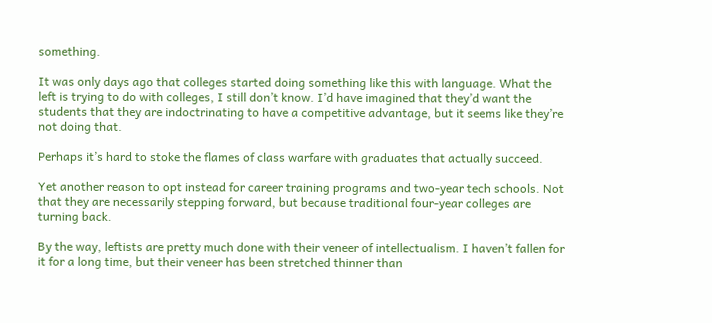something.

It was only days ago that colleges started doing something like this with language. What the left is trying to do with colleges, I still don’t know. I’d have imagined that they’d want the students that they are indoctrinating to have a competitive advantage, but it seems like they’re not doing that.

Perhaps it’s hard to stoke the flames of class warfare with graduates that actually succeed.

Yet another reason to opt instead for career training programs and two-year tech schools. Not that they are necessarily stepping forward, but because traditional four-year colleges are turning back.

By the way, leftists are pretty much done with their veneer of intellectualism. I haven’t fallen for it for a long time, but their veneer has been stretched thinner than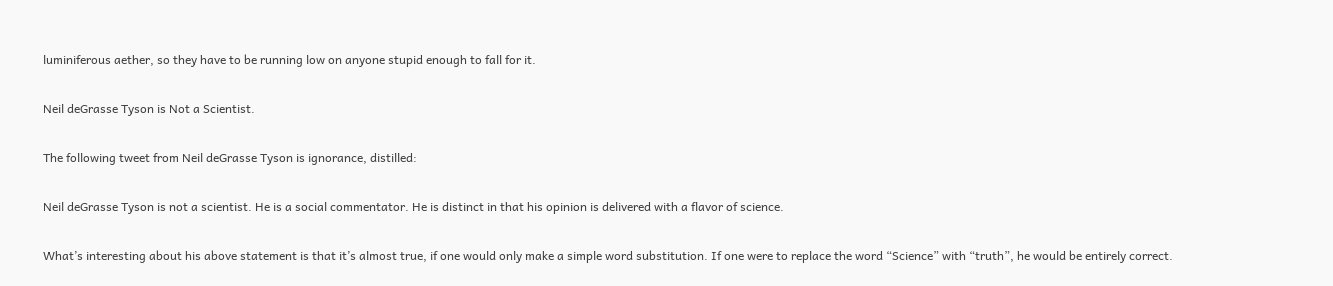luminiferous aether, so they have to be running low on anyone stupid enough to fall for it.

Neil deGrasse Tyson is Not a Scientist.

The following tweet from Neil deGrasse Tyson is ignorance, distilled:

Neil deGrasse Tyson is not a scientist. He is a social commentator. He is distinct in that his opinion is delivered with a flavor of science.

What’s interesting about his above statement is that it’s almost true, if one would only make a simple word substitution. If one were to replace the word “Science” with “truth”, he would be entirely correct.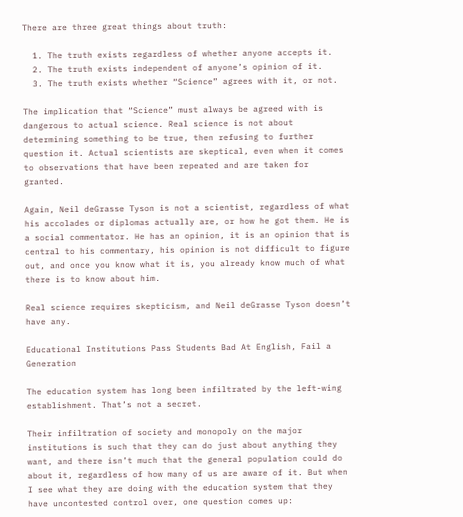There are three great things about truth:

  1. The truth exists regardless of whether anyone accepts it.
  2. The truth exists independent of anyone’s opinion of it.
  3. The truth exists whether “Science” agrees with it, or not.

The implication that “Science” must always be agreed with is dangerous to actual science. Real science is not about determining something to be true, then refusing to further question it. Actual scientists are skeptical, even when it comes to observations that have been repeated and are taken for granted.

Again, Neil deGrasse Tyson is not a scientist, regardless of what his accolades or diplomas actually are, or how he got them. He is a social commentator. He has an opinion, it is an opinion that is central to his commentary, his opinion is not difficult to figure out, and once you know what it is, you already know much of what there is to know about him.

Real science requires skepticism, and Neil deGrasse Tyson doesn’t have any.

Educational Institutions Pass Students Bad At English, Fail a Generation

The education system has long been infiltrated by the left-wing establishment. That’s not a secret.

Their infiltration of society and monopoly on the major institutions is such that they can do just about anything they want, and there isn’t much that the general population could do about it, regardless of how many of us are aware of it. But when I see what they are doing with the education system that they have uncontested control over, one question comes up: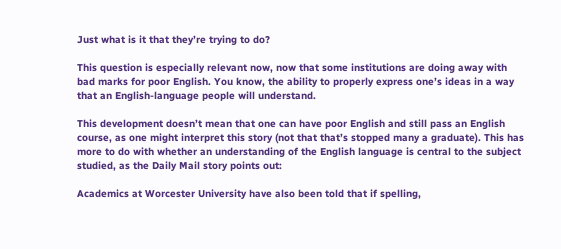Just what is it that they’re trying to do?

This question is especially relevant now, now that some institutions are doing away with bad marks for poor English. You know, the ability to properly express one’s ideas in a way that an English-language people will understand.

This development doesn’t mean that one can have poor English and still pass an English course, as one might interpret this story (not that that’s stopped many a graduate). This has more to do with whether an understanding of the English language is central to the subject studied, as the Daily Mail story points out:

Academics at Worcester University have also been told that if spelling,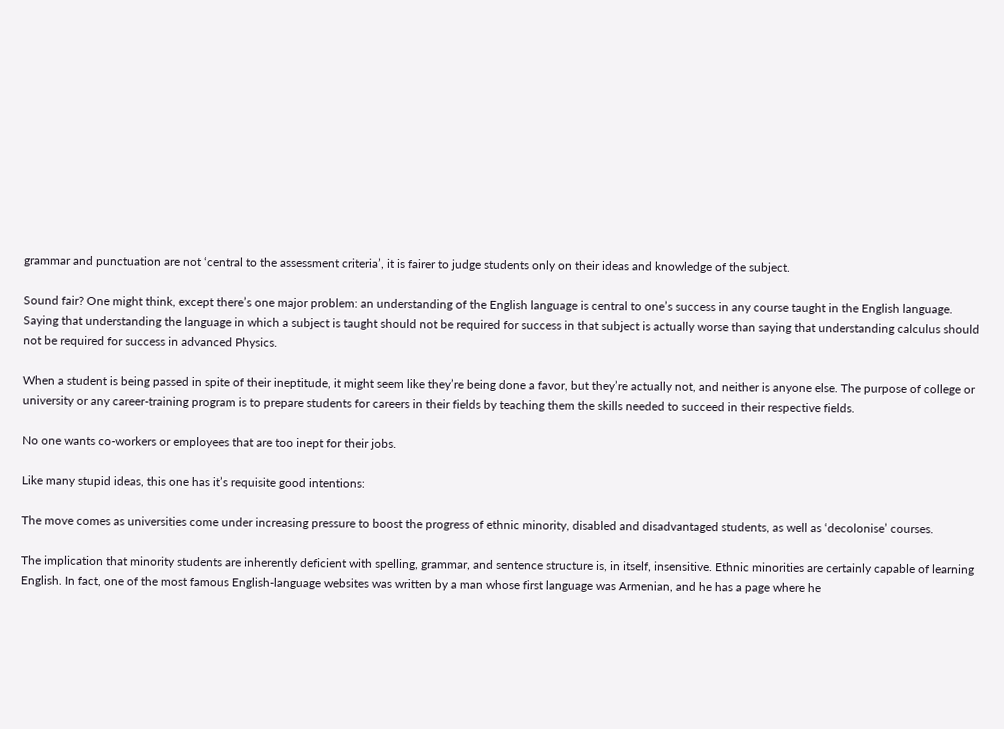grammar and punctuation are not ‘central to the assessment criteria’, it is fairer to judge students only on their ideas and knowledge of the subject.

Sound fair? One might think, except there’s one major problem: an understanding of the English language is central to one’s success in any course taught in the English language. Saying that understanding the language in which a subject is taught should not be required for success in that subject is actually worse than saying that understanding calculus should not be required for success in advanced Physics.

When a student is being passed in spite of their ineptitude, it might seem like they’re being done a favor, but they’re actually not, and neither is anyone else. The purpose of college or university or any career-training program is to prepare students for careers in their fields by teaching them the skills needed to succeed in their respective fields.

No one wants co-workers or employees that are too inept for their jobs.

Like many stupid ideas, this one has it’s requisite good intentions:

The move comes as universities come under increasing pressure to boost the progress of ethnic minority, disabled and disadvantaged students, as well as ‘decolonise’ courses.

The implication that minority students are inherently deficient with spelling, grammar, and sentence structure is, in itself, insensitive. Ethnic minorities are certainly capable of learning English. In fact, one of the most famous English-language websites was written by a man whose first language was Armenian, and he has a page where he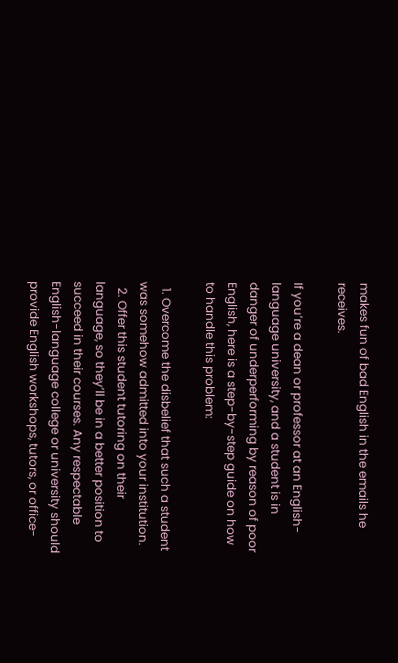makes fun of bad English in the emails he receives.

If you’re a dean or professor at an English-language university, and a student is in danger of underperforming by reason of poor English, here is a step-by-step guide on how to handle this problem:

  1. Overcome the disbelief that such a student was somehow admitted into your institution.
  2. Offer this student tutoring on their language, so they’ll be in a better position to succeed in their courses. Any respectable English-language college or university should provide English workshops, tutors, or office-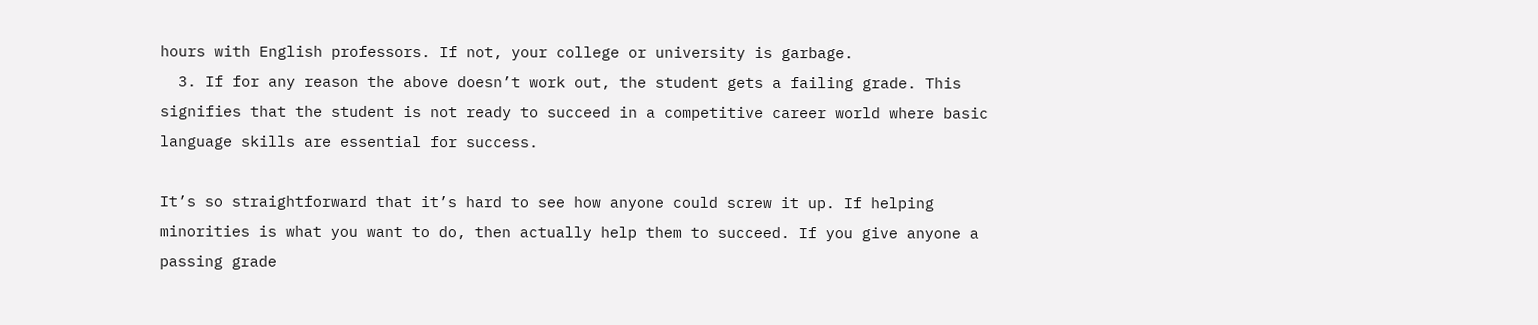hours with English professors. If not, your college or university is garbage.
  3. If for any reason the above doesn’t work out, the student gets a failing grade. This signifies that the student is not ready to succeed in a competitive career world where basic language skills are essential for success.

It’s so straightforward that it’s hard to see how anyone could screw it up. If helping minorities is what you want to do, then actually help them to succeed. If you give anyone a passing grade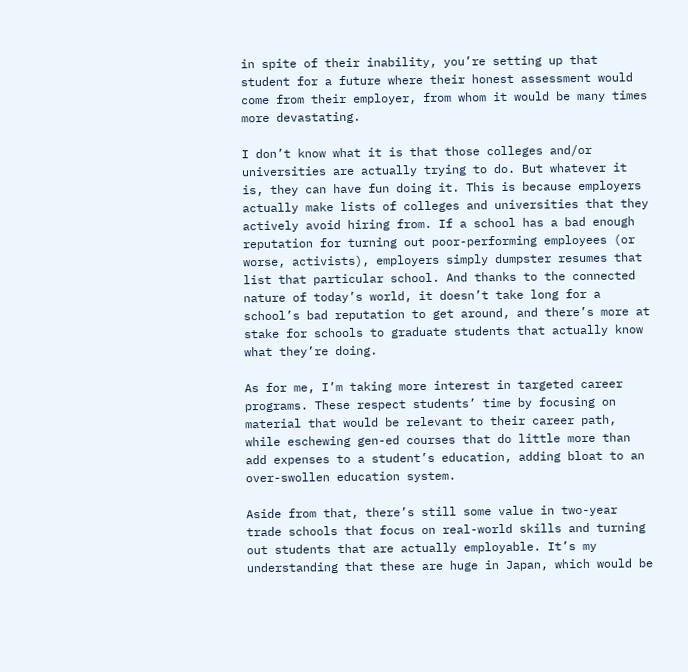in spite of their inability, you’re setting up that student for a future where their honest assessment would come from their employer, from whom it would be many times more devastating.

I don’t know what it is that those colleges and/or universities are actually trying to do. But whatever it is, they can have fun doing it. This is because employers actually make lists of colleges and universities that they actively avoid hiring from. If a school has a bad enough reputation for turning out poor-performing employees (or worse, activists), employers simply dumpster resumes that list that particular school. And thanks to the connected nature of today’s world, it doesn’t take long for a school’s bad reputation to get around, and there’s more at stake for schools to graduate students that actually know what they’re doing.

As for me, I’m taking more interest in targeted career programs. These respect students’ time by focusing on material that would be relevant to their career path, while eschewing gen-ed courses that do little more than add expenses to a student’s education, adding bloat to an over-swollen education system.

Aside from that, there’s still some value in two-year trade schools that focus on real-world skills and turning out students that are actually employable. It’s my understanding that these are huge in Japan, which would be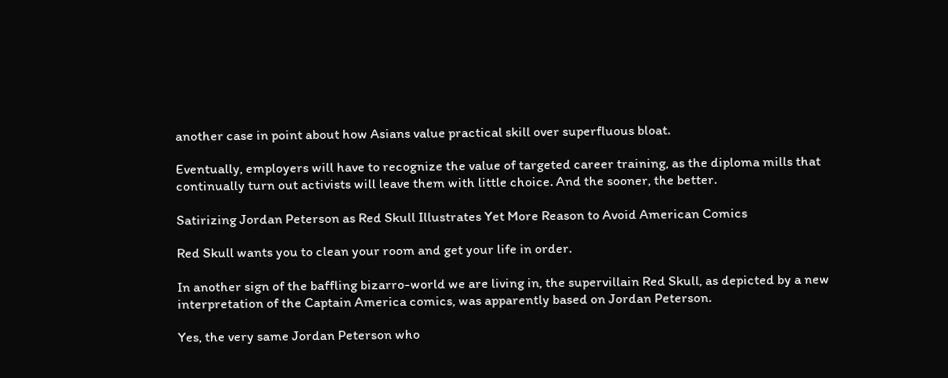another case in point about how Asians value practical skill over superfluous bloat.

Eventually, employers will have to recognize the value of targeted career training, as the diploma mills that continually turn out activists will leave them with little choice. And the sooner, the better.

Satirizing Jordan Peterson as Red Skull Illustrates Yet More Reason to Avoid American Comics

Red Skull wants you to clean your room and get your life in order.

In another sign of the baffling bizarro-world we are living in, the supervillain Red Skull, as depicted by a new interpretation of the Captain America comics, was apparently based on Jordan Peterson.

Yes, the very same Jordan Peterson who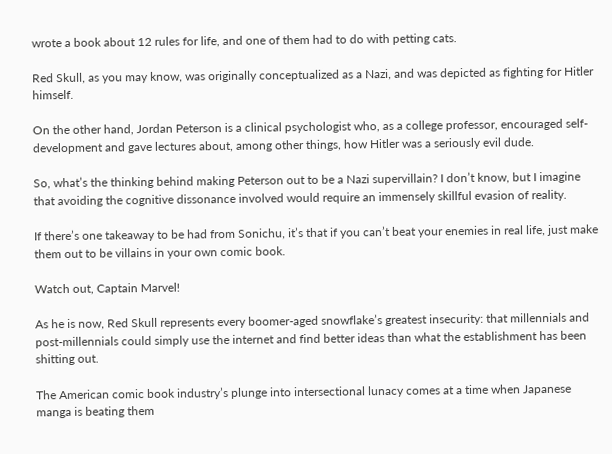wrote a book about 12 rules for life, and one of them had to do with petting cats.

Red Skull, as you may know, was originally conceptualized as a Nazi, and was depicted as fighting for Hitler himself.

On the other hand, Jordan Peterson is a clinical psychologist who, as a college professor, encouraged self-development and gave lectures about, among other things, how Hitler was a seriously evil dude.

So, what’s the thinking behind making Peterson out to be a Nazi supervillain? I don’t know, but I imagine that avoiding the cognitive dissonance involved would require an immensely skillful evasion of reality.

If there’s one takeaway to be had from Sonichu, it’s that if you can’t beat your enemies in real life, just make them out to be villains in your own comic book.

Watch out, Captain Marvel!

As he is now, Red Skull represents every boomer-aged snowflake’s greatest insecurity: that millennials and post-millennials could simply use the internet and find better ideas than what the establishment has been shitting out.

The American comic book industry’s plunge into intersectional lunacy comes at a time when Japanese manga is beating them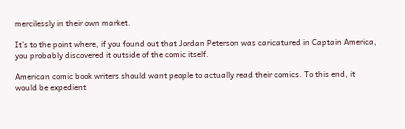mercilessly in their own market.

It’s to the point where, if you found out that Jordan Peterson was caricatured in Captain America, you probably discovered it outside of the comic itself.

American comic book writers should want people to actually read their comics. To this end, it would be expedient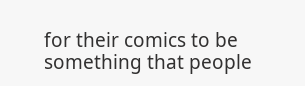for their comics to be something that people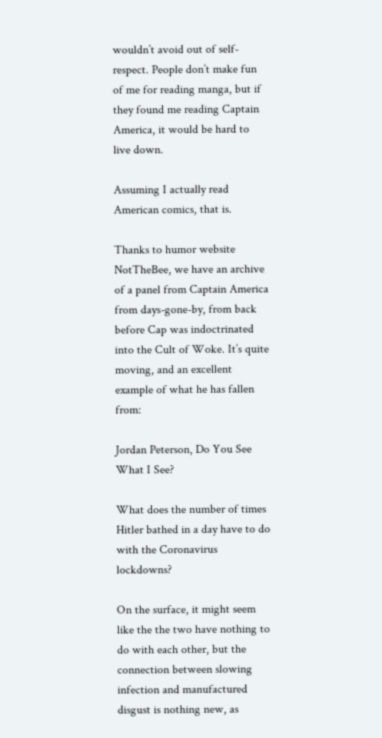wouldn’t avoid out of self-respect. People don’t make fun of me for reading manga, but if they found me reading Captain America, it would be hard to live down.

Assuming I actually read American comics, that is.

Thanks to humor website NotTheBee, we have an archive of a panel from Captain America from days-gone-by, from back before Cap was indoctrinated into the Cult of Woke. It’s quite moving, and an excellent example of what he has fallen from:

Jordan Peterson, Do You See What I See?

What does the number of times Hitler bathed in a day have to do with the Coronavirus lockdowns?

On the surface, it might seem like the the two have nothing to do with each other, but the connection between slowing infection and manufactured disgust is nothing new, as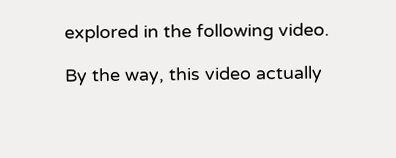explored in the following video.

By the way, this video actually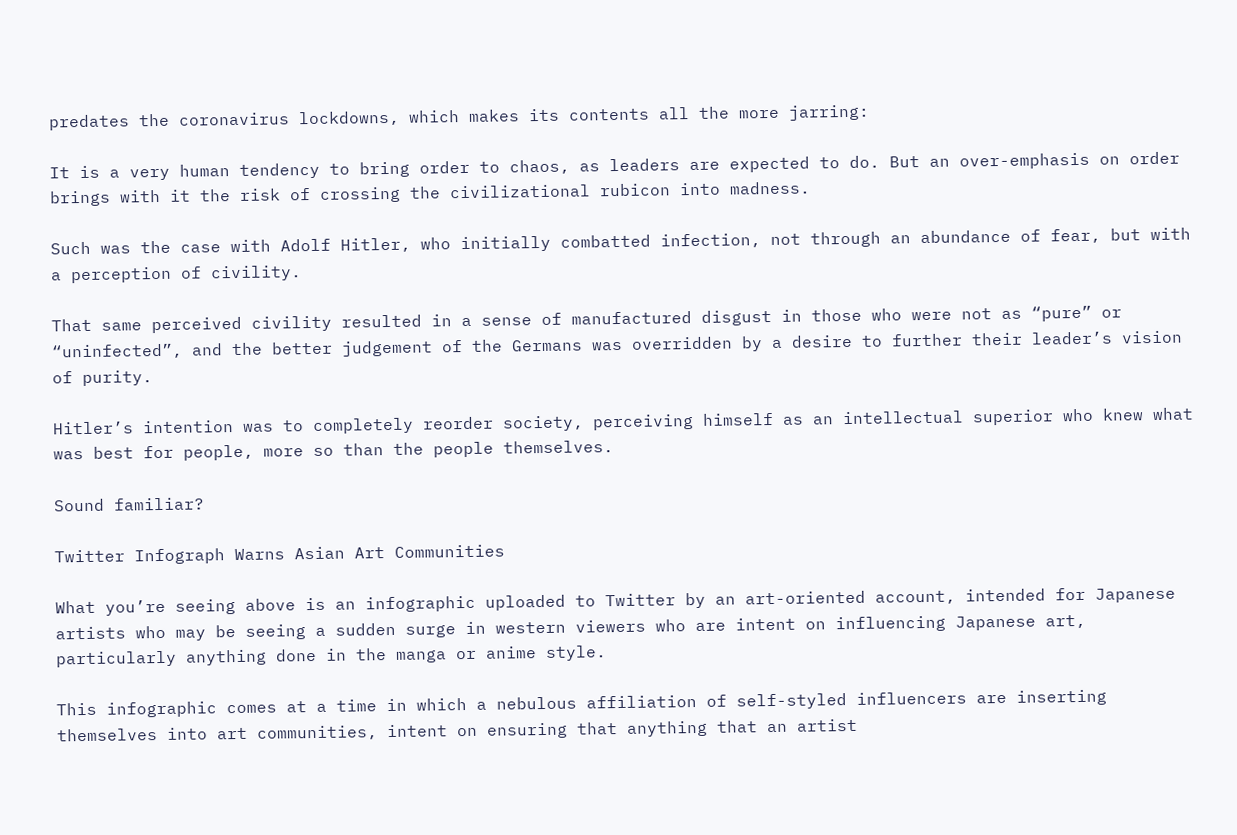predates the coronavirus lockdowns, which makes its contents all the more jarring:

It is a very human tendency to bring order to chaos, as leaders are expected to do. But an over-emphasis on order brings with it the risk of crossing the civilizational rubicon into madness.

Such was the case with Adolf Hitler, who initially combatted infection, not through an abundance of fear, but with a perception of civility.

That same perceived civility resulted in a sense of manufactured disgust in those who were not as “pure” or “uninfected”, and the better judgement of the Germans was overridden by a desire to further their leader’s vision of purity.

Hitler’s intention was to completely reorder society, perceiving himself as an intellectual superior who knew what was best for people, more so than the people themselves.

Sound familiar?

Twitter Infograph Warns Asian Art Communities

What you’re seeing above is an infographic uploaded to Twitter by an art-oriented account, intended for Japanese artists who may be seeing a sudden surge in western viewers who are intent on influencing Japanese art, particularly anything done in the manga or anime style.

This infographic comes at a time in which a nebulous affiliation of self-styled influencers are inserting themselves into art communities, intent on ensuring that anything that an artist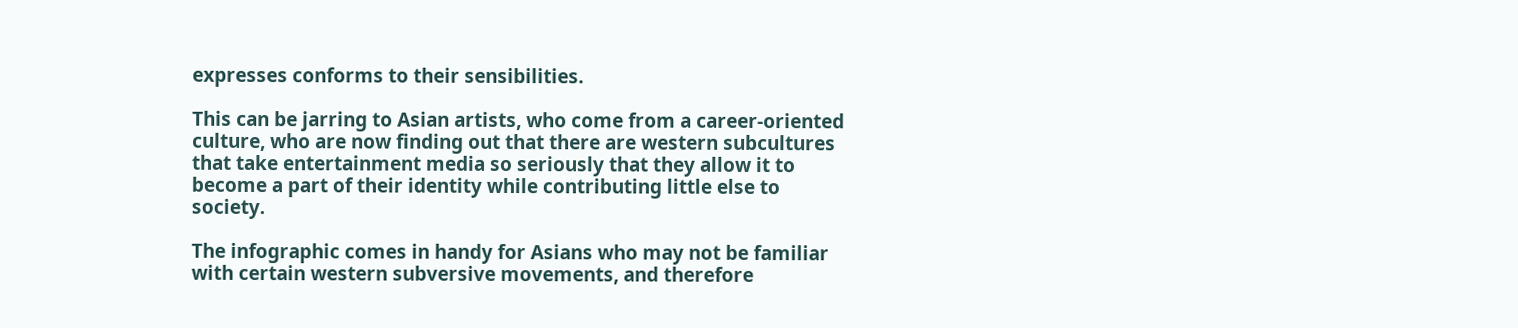expresses conforms to their sensibilities.

This can be jarring to Asian artists, who come from a career-oriented culture, who are now finding out that there are western subcultures that take entertainment media so seriously that they allow it to become a part of their identity while contributing little else to society.

The infographic comes in handy for Asians who may not be familiar with certain western subversive movements, and therefore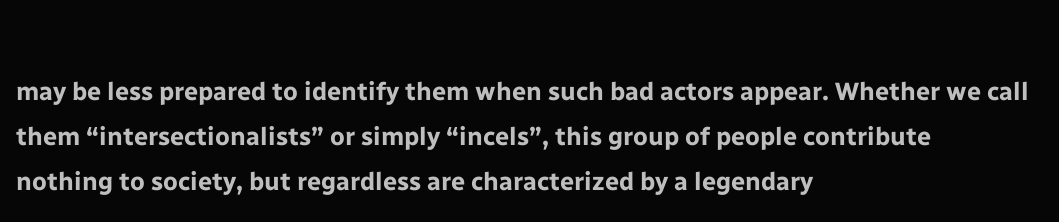may be less prepared to identify them when such bad actors appear. Whether we call them “intersectionalists” or simply “incels”, this group of people contribute nothing to society, but regardless are characterized by a legendary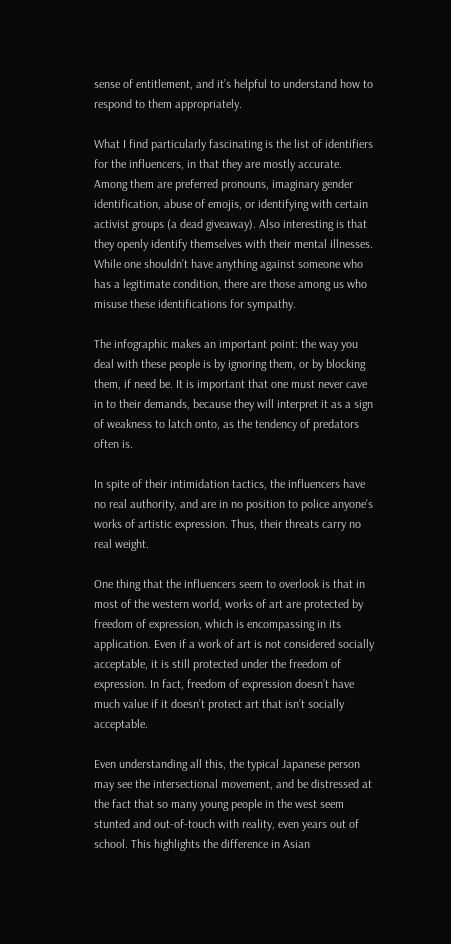sense of entitlement, and it’s helpful to understand how to respond to them appropriately.

What I find particularly fascinating is the list of identifiers for the influencers, in that they are mostly accurate. Among them are preferred pronouns, imaginary gender identification, abuse of emojis, or identifying with certain activist groups (a dead giveaway). Also interesting is that they openly identify themselves with their mental illnesses. While one shouldn’t have anything against someone who has a legitimate condition, there are those among us who misuse these identifications for sympathy.

The infographic makes an important point: the way you deal with these people is by ignoring them, or by blocking them, if need be. It is important that one must never cave in to their demands, because they will interpret it as a sign of weakness to latch onto, as the tendency of predators often is.

In spite of their intimidation tactics, the influencers have no real authority, and are in no position to police anyone’s works of artistic expression. Thus, their threats carry no real weight.

One thing that the influencers seem to overlook is that in most of the western world, works of art are protected by freedom of expression, which is encompassing in its application. Even if a work of art is not considered socially acceptable, it is still protected under the freedom of expression. In fact, freedom of expression doesn’t have much value if it doesn’t protect art that isn’t socially acceptable.

Even understanding all this, the typical Japanese person may see the intersectional movement, and be distressed at the fact that so many young people in the west seem stunted and out-of-touch with reality, even years out of school. This highlights the difference in Asian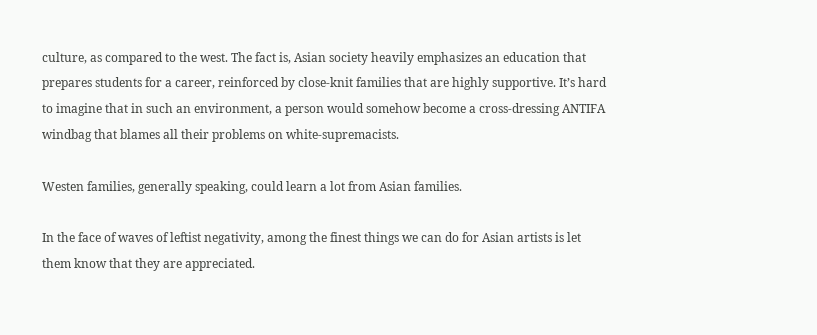culture, as compared to the west. The fact is, Asian society heavily emphasizes an education that prepares students for a career, reinforced by close-knit families that are highly supportive. It’s hard to imagine that in such an environment, a person would somehow become a cross-dressing ANTIFA windbag that blames all their problems on white-supremacists.

Westen families, generally speaking, could learn a lot from Asian families.

In the face of waves of leftist negativity, among the finest things we can do for Asian artists is let them know that they are appreciated.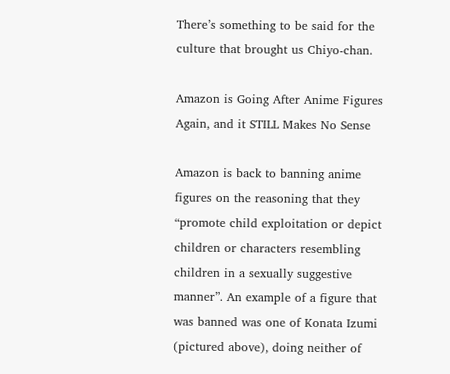There’s something to be said for the culture that brought us Chiyo-chan.

Amazon is Going After Anime Figures Again, and it STILL Makes No Sense

Amazon is back to banning anime figures on the reasoning that they “promote child exploitation or depict children or characters resembling children in a sexually suggestive manner”. An example of a figure that was banned was one of Konata Izumi (pictured above), doing neither of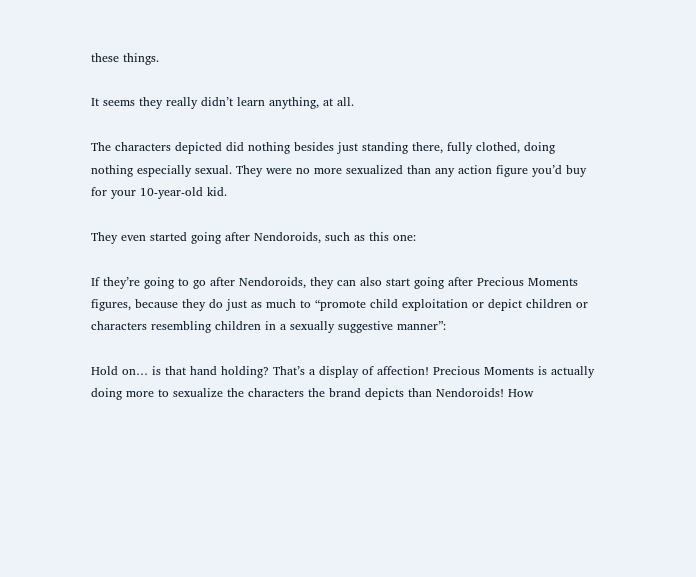these things.

It seems they really didn’t learn anything, at all.

The characters depicted did nothing besides just standing there, fully clothed, doing nothing especially sexual. They were no more sexualized than any action figure you’d buy for your 10-year-old kid.

They even started going after Nendoroids, such as this one:

If they’re going to go after Nendoroids, they can also start going after Precious Moments figures, because they do just as much to “promote child exploitation or depict children or characters resembling children in a sexually suggestive manner”:

Hold on… is that hand holding? That’s a display of affection! Precious Moments is actually doing more to sexualize the characters the brand depicts than Nendoroids! How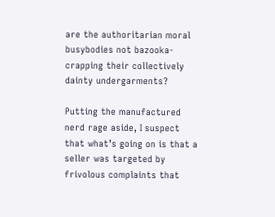are the authoritarian moral busybodies not bazooka-crapping their collectively dainty undergarments?

Putting the manufactured nerd rage aside, I suspect that what’s going on is that a seller was targeted by frivolous complaints that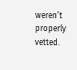weren’t properly vetted.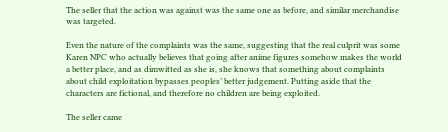The seller that the action was against was the same one as before, and similar merchandise was targeted.

Even the nature of the complaints was the same, suggesting that the real culprit was some Karen NPC who actually believes that going after anime figures somehow makes the world a better place, and as dimwitted as she is, she knows that something about complaints about child exploitation bypasses peoples’ better judgement. Putting aside that the characters are fictional, and therefore no children are being exploited.

The seller came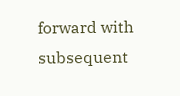forward with subsequent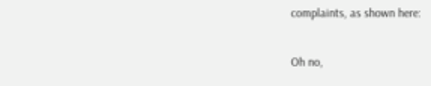complaints, as shown here:

Oh no,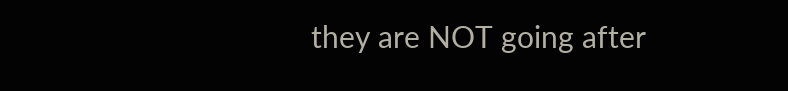they are NOT going after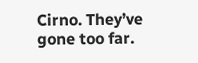Cirno. They’ve gone too far.